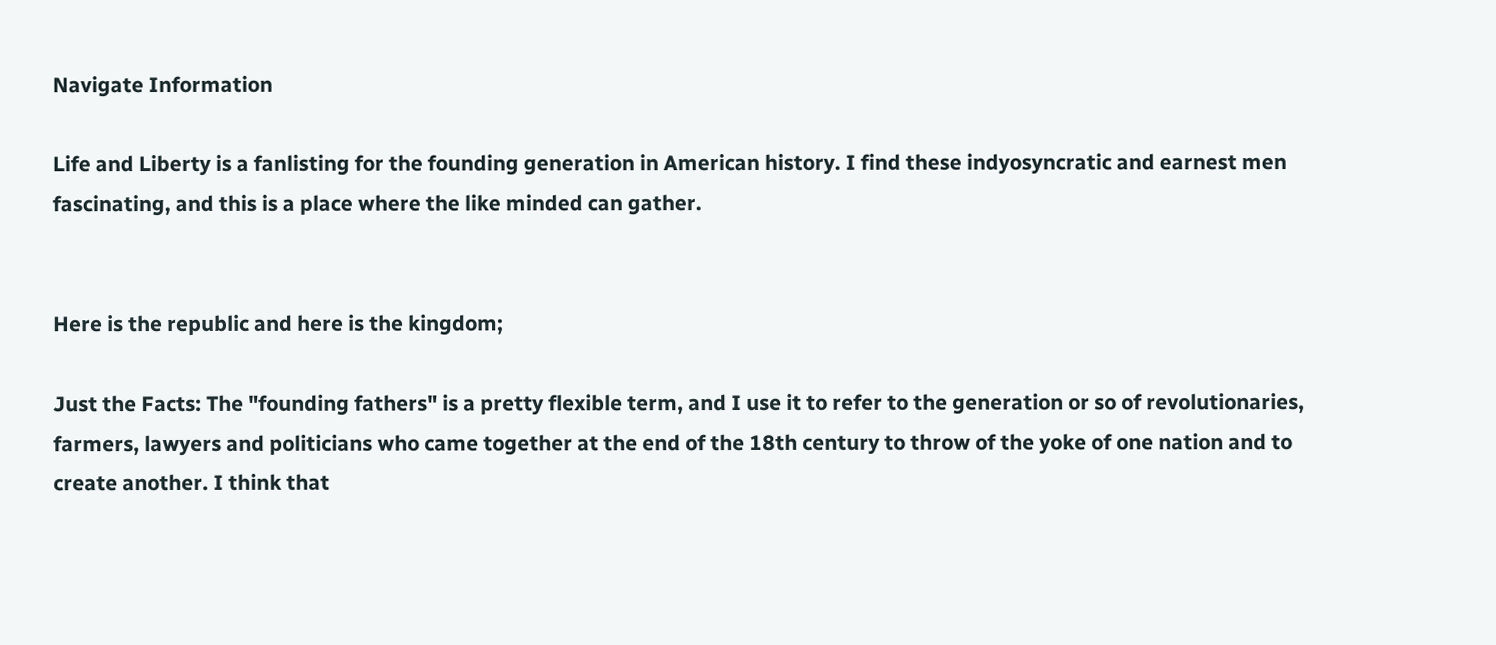Navigate Information

Life and Liberty is a fanlisting for the founding generation in American history. I find these indyosyncratic and earnest men fascinating, and this is a place where the like minded can gather.


Here is the republic and here is the kingdom;

Just the Facts: The "founding fathers" is a pretty flexible term, and I use it to refer to the generation or so of revolutionaries, farmers, lawyers and politicians who came together at the end of the 18th century to throw of the yoke of one nation and to create another. I think that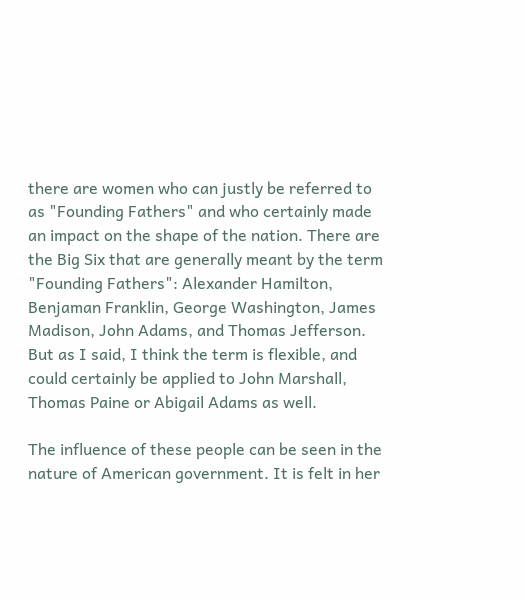there are women who can justly be referred to as "Founding Fathers" and who certainly made an impact on the shape of the nation. There are the Big Six that are generally meant by the term "Founding Fathers": Alexander Hamilton, Benjaman Franklin, George Washington, James Madison, John Adams, and Thomas Jefferson. But as I said, I think the term is flexible, and could certainly be applied to John Marshall, Thomas Paine or Abigail Adams as well.

The influence of these people can be seen in the nature of American government. It is felt in her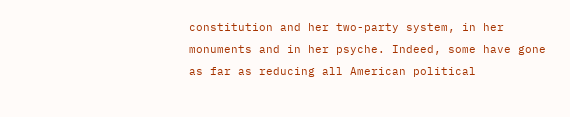constitution and her two-party system, in her monuments and in her psyche. Indeed, some have gone as far as reducing all American political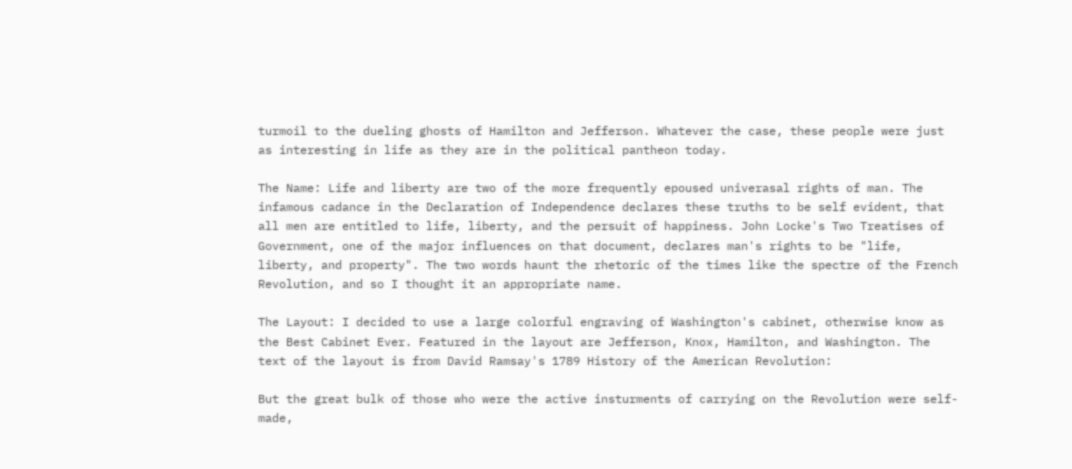turmoil to the dueling ghosts of Hamilton and Jefferson. Whatever the case, these people were just as interesting in life as they are in the political pantheon today.

The Name: Life and liberty are two of the more frequently epoused univerasal rights of man. The infamous cadance in the Declaration of Independence declares these truths to be self evident, that all men are entitled to life, liberty, and the persuit of happiness. John Locke's Two Treatises of Government, one of the major influences on that document, declares man's rights to be "life, liberty, and property". The two words haunt the rhetoric of the times like the spectre of the French Revolution, and so I thought it an appropriate name.

The Layout: I decided to use a large colorful engraving of Washington's cabinet, otherwise know as the Best Cabinet Ever. Featured in the layout are Jefferson, Knox, Hamilton, and Washington. The text of the layout is from David Ramsay's 1789 History of the American Revolution:

But the great bulk of those who were the active insturments of carrying on the Revolution were self-made,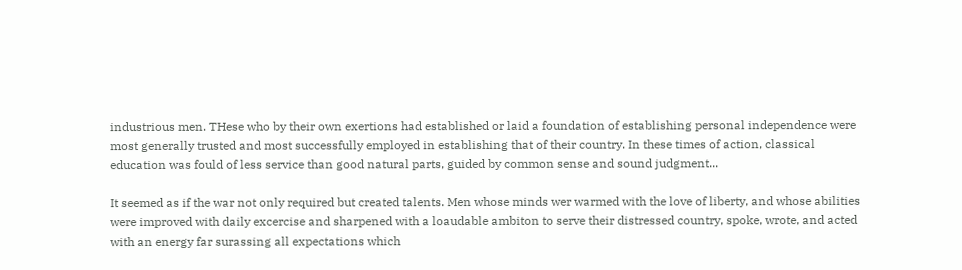industrious men. THese who by their own exertions had established or laid a foundation of establishing personal independence were most generally trusted and most successfully employed in establishing that of their country. In these times of action, classical education was fould of less service than good natural parts, guided by common sense and sound judgment...

It seemed as if the war not only required but created talents. Men whose minds wer warmed with the love of liberty, and whose abilities were improved with daily excercise and sharpened with a loaudable ambiton to serve their distressed country, spoke, wrote, and acted with an energy far surassing all expectations which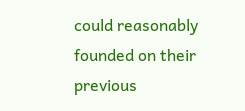could reasonably founded on their previous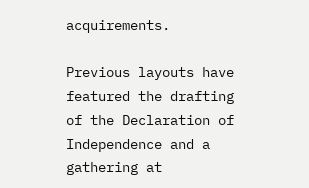acquirements.

Previous layouts have featured the drafting of the Declaration of Independence and a gathering at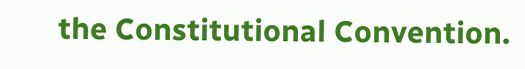the Constitutional Convention.